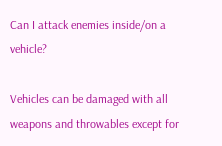Can I attack enemies inside/on a vehicle?

Vehicles can be damaged with all weapons and throwables except for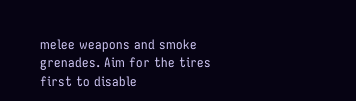melee weapons and smoke grenades. Aim for the tires first to disable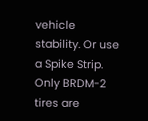vehicle stability. Or use a Spike Strip. Only BRDM-2 tires are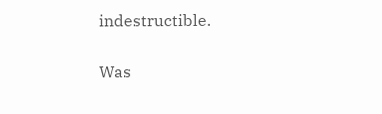indestructible.

Was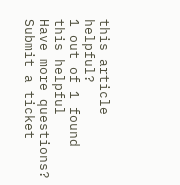this article helpful?
1 out of 1 found this helpful
Have more questions? Submit a ticket